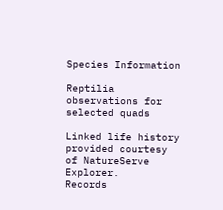Species Information

Reptilia observations for selected quads

Linked life history provided courtesy of NatureServe Explorer.
Records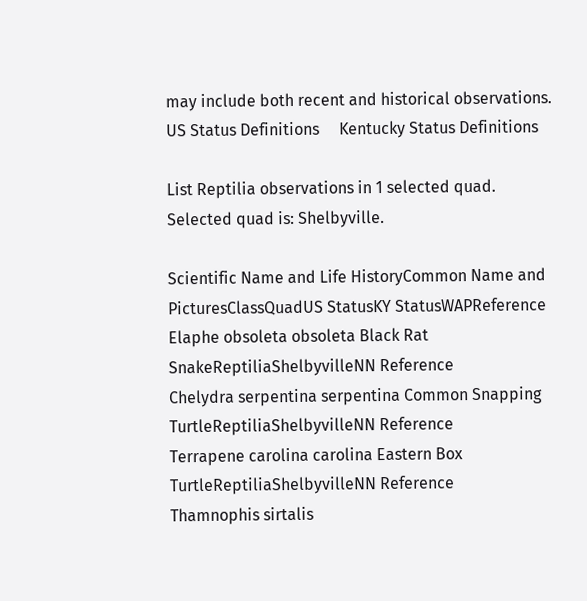may include both recent and historical observations.
US Status Definitions     Kentucky Status Definitions

List Reptilia observations in 1 selected quad.
Selected quad is: Shelbyville.

Scientific Name and Life HistoryCommon Name and PicturesClassQuadUS StatusKY StatusWAPReference
Elaphe obsoleta obsoleta Black Rat SnakeReptiliaShelbyvilleNN Reference
Chelydra serpentina serpentina Common Snapping TurtleReptiliaShelbyvilleNN Reference
Terrapene carolina carolina Eastern Box TurtleReptiliaShelbyvilleNN Reference
Thamnophis sirtalis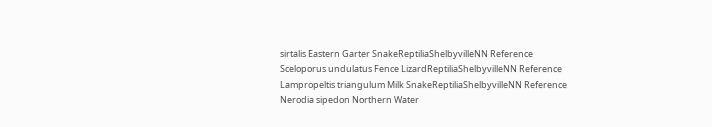sirtalis Eastern Garter SnakeReptiliaShelbyvilleNN Reference
Sceloporus undulatus Fence LizardReptiliaShelbyvilleNN Reference
Lampropeltis triangulum Milk SnakeReptiliaShelbyvilleNN Reference
Nerodia sipedon Northern Water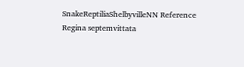SnakeReptiliaShelbyvilleNN Reference
Regina septemvittata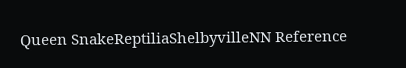Queen SnakeReptiliaShelbyvilleNN Reference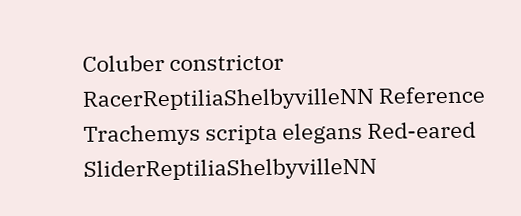Coluber constrictor RacerReptiliaShelbyvilleNN Reference
Trachemys scripta elegans Red-eared SliderReptiliaShelbyvilleNN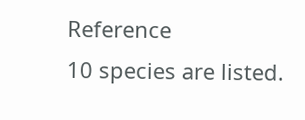Reference
10 species are listed.